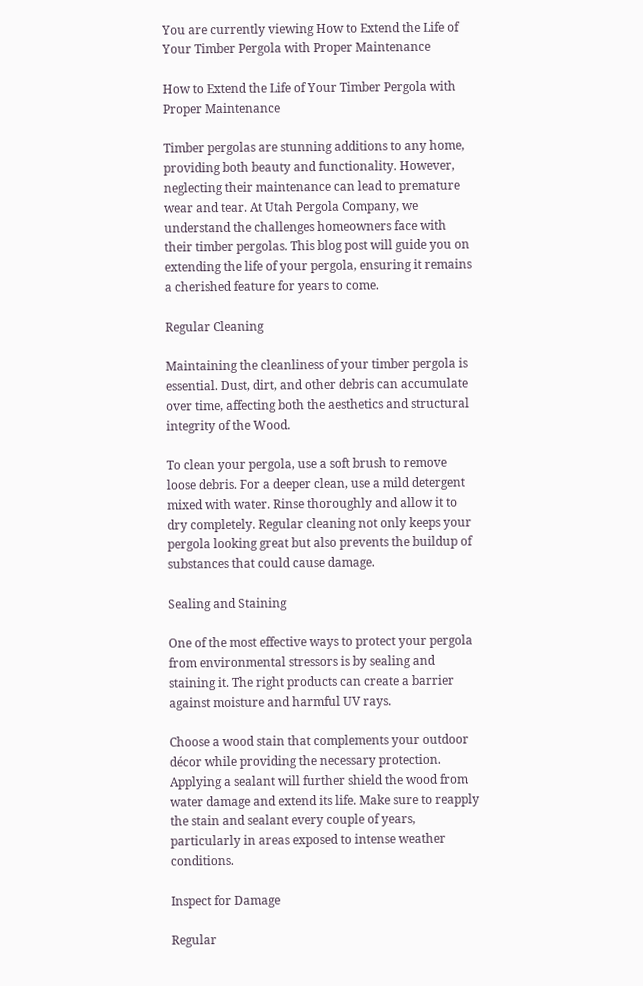You are currently viewing How to Extend the Life of Your Timber Pergola with Proper Maintenance

How to Extend the Life of Your Timber Pergola with Proper Maintenance

Timber pergolas are stunning additions to any home, providing both beauty and functionality. However, neglecting their maintenance can lead to premature wear and tear. At Utah Pergola Company, we understand the challenges homeowners face with their timber pergolas. This blog post will guide you on extending the life of your pergola, ensuring it remains a cherished feature for years to come.

Regular Cleaning

Maintaining the cleanliness of your timber pergola is essential. Dust, dirt, and other debris can accumulate over time, affecting both the aesthetics and structural integrity of the Wood.

To clean your pergola, use a soft brush to remove loose debris. For a deeper clean, use a mild detergent mixed with water. Rinse thoroughly and allow it to dry completely. Regular cleaning not only keeps your pergola looking great but also prevents the buildup of substances that could cause damage.

Sealing and Staining

One of the most effective ways to protect your pergola from environmental stressors is by sealing and staining it. The right products can create a barrier against moisture and harmful UV rays.

Choose a wood stain that complements your outdoor décor while providing the necessary protection. Applying a sealant will further shield the wood from water damage and extend its life. Make sure to reapply the stain and sealant every couple of years, particularly in areas exposed to intense weather conditions.

Inspect for Damage

Regular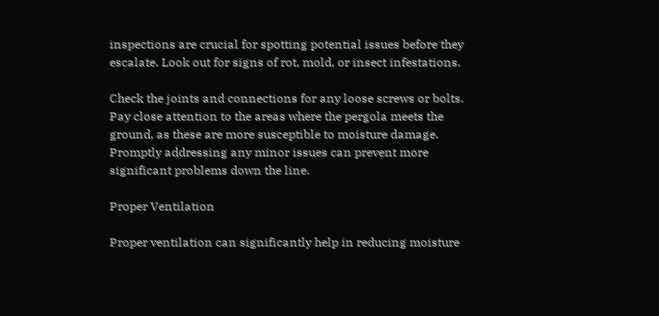inspections are crucial for spotting potential issues before they escalate. Look out for signs of rot, mold, or insect infestations.

Check the joints and connections for any loose screws or bolts. Pay close attention to the areas where the pergola meets the ground, as these are more susceptible to moisture damage. Promptly addressing any minor issues can prevent more significant problems down the line.

Proper Ventilation

Proper ventilation can significantly help in reducing moisture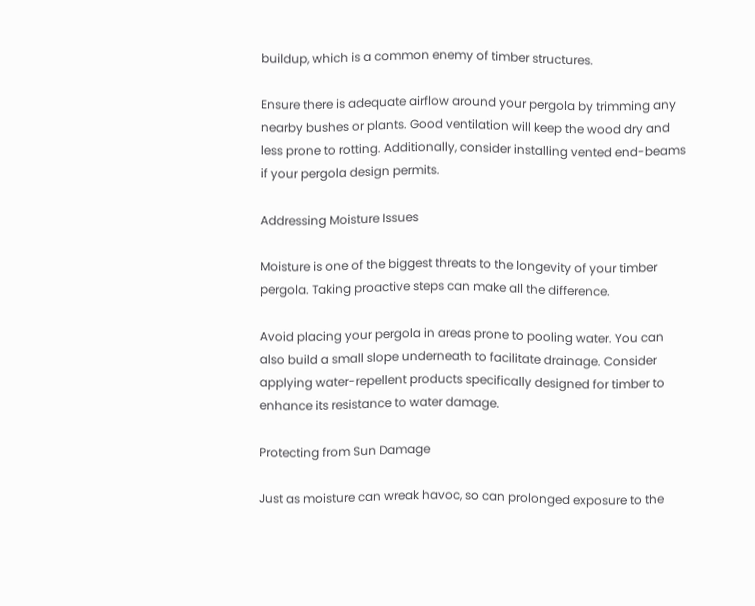buildup, which is a common enemy of timber structures.

Ensure there is adequate airflow around your pergola by trimming any nearby bushes or plants. Good ventilation will keep the wood dry and less prone to rotting. Additionally, consider installing vented end-beams if your pergola design permits.

Addressing Moisture Issues

Moisture is one of the biggest threats to the longevity of your timber pergola. Taking proactive steps can make all the difference.

Avoid placing your pergola in areas prone to pooling water. You can also build a small slope underneath to facilitate drainage. Consider applying water-repellent products specifically designed for timber to enhance its resistance to water damage.

Protecting from Sun Damage

Just as moisture can wreak havoc, so can prolonged exposure to the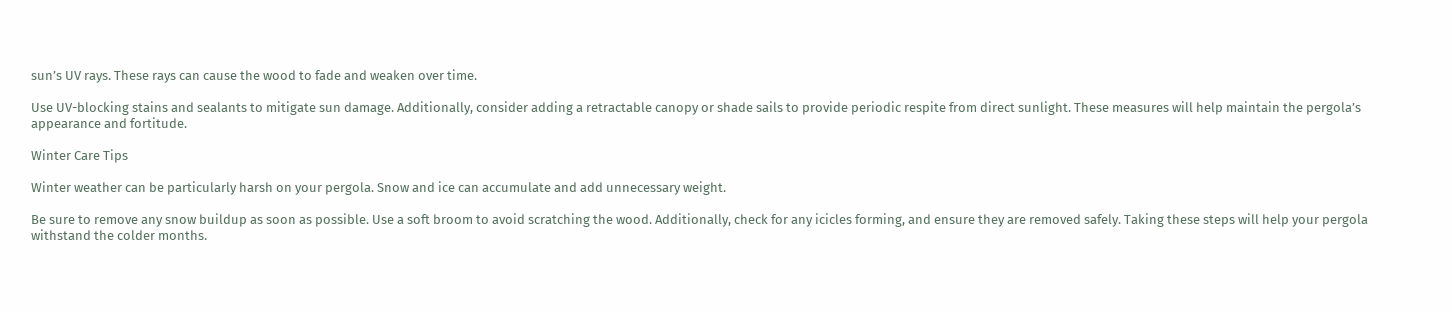sun’s UV rays. These rays can cause the wood to fade and weaken over time.

Use UV-blocking stains and sealants to mitigate sun damage. Additionally, consider adding a retractable canopy or shade sails to provide periodic respite from direct sunlight. These measures will help maintain the pergola’s appearance and fortitude.

Winter Care Tips

Winter weather can be particularly harsh on your pergola. Snow and ice can accumulate and add unnecessary weight.

Be sure to remove any snow buildup as soon as possible. Use a soft broom to avoid scratching the wood. Additionally, check for any icicles forming, and ensure they are removed safely. Taking these steps will help your pergola withstand the colder months.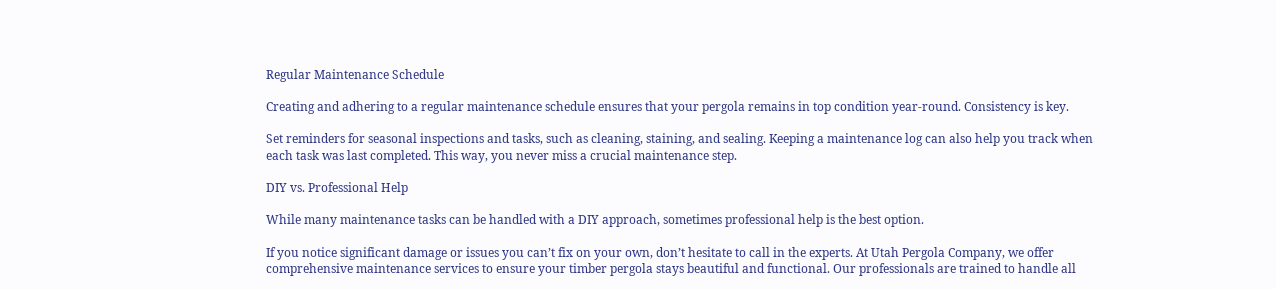Regular Maintenance Schedule

Creating and adhering to a regular maintenance schedule ensures that your pergola remains in top condition year-round. Consistency is key.

Set reminders for seasonal inspections and tasks, such as cleaning, staining, and sealing. Keeping a maintenance log can also help you track when each task was last completed. This way, you never miss a crucial maintenance step.

DIY vs. Professional Help

While many maintenance tasks can be handled with a DIY approach, sometimes professional help is the best option.

If you notice significant damage or issues you can’t fix on your own, don’t hesitate to call in the experts. At Utah Pergola Company, we offer comprehensive maintenance services to ensure your timber pergola stays beautiful and functional. Our professionals are trained to handle all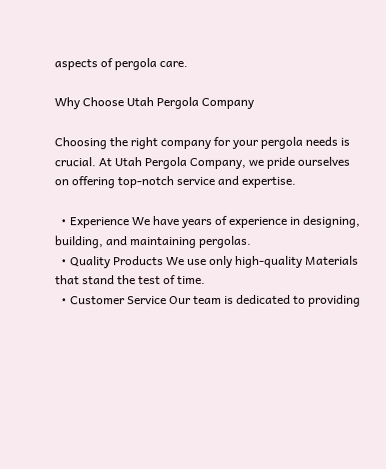aspects of pergola care.

Why Choose Utah Pergola Company

Choosing the right company for your pergola needs is crucial. At Utah Pergola Company, we pride ourselves on offering top-notch service and expertise.

  • Experience We have years of experience in designing, building, and maintaining pergolas.
  • Quality Products We use only high-quality Materials that stand the test of time.
  • Customer Service Our team is dedicated to providing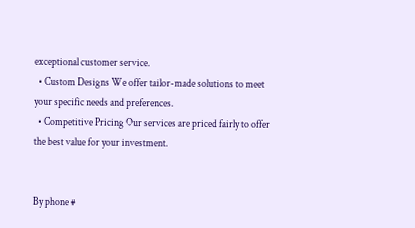exceptional customer service.
  • Custom Designs We offer tailor-made solutions to meet your specific needs and preferences.
  • Competitive Pricing Our services are priced fairly to offer the best value for your investment.


By phone #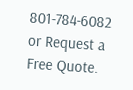801-784-6082 or Request a Free Quote.